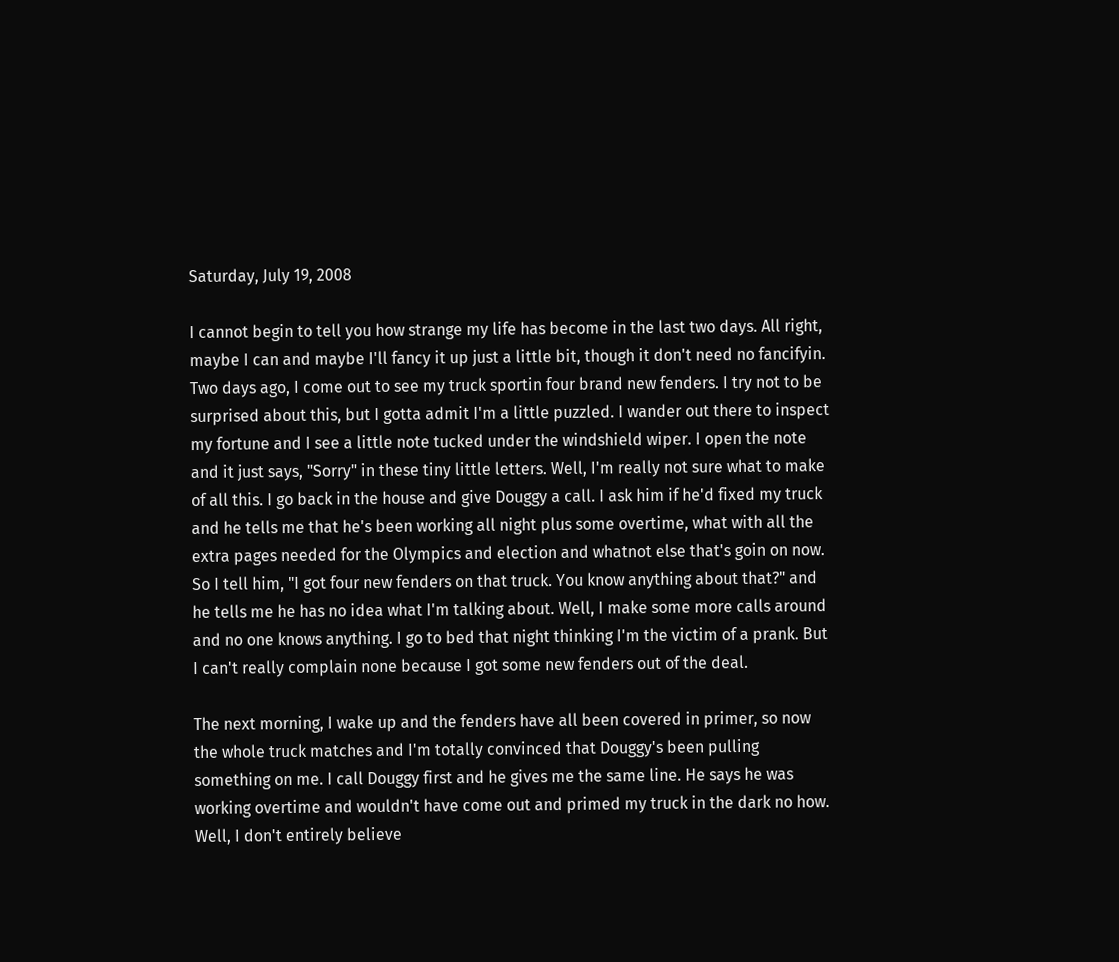Saturday, July 19, 2008

I cannot begin to tell you how strange my life has become in the last two days. All right, maybe I can and maybe I'll fancy it up just a little bit, though it don't need no fancifyin. Two days ago, I come out to see my truck sportin four brand new fenders. I try not to be surprised about this, but I gotta admit I'm a little puzzled. I wander out there to inspect my fortune and I see a little note tucked under the windshield wiper. I open the note and it just says, "Sorry" in these tiny little letters. Well, I'm really not sure what to make of all this. I go back in the house and give Douggy a call. I ask him if he'd fixed my truck and he tells me that he's been working all night plus some overtime, what with all the extra pages needed for the Olympics and election and whatnot else that's goin on now. So I tell him, "I got four new fenders on that truck. You know anything about that?" and he tells me he has no idea what I'm talking about. Well, I make some more calls around and no one knows anything. I go to bed that night thinking I'm the victim of a prank. But I can't really complain none because I got some new fenders out of the deal.

The next morning, I wake up and the fenders have all been covered in primer, so now the whole truck matches and I'm totally convinced that Douggy's been pulling something on me. I call Douggy first and he gives me the same line. He says he was working overtime and wouldn't have come out and primed my truck in the dark no how. Well, I don't entirely believe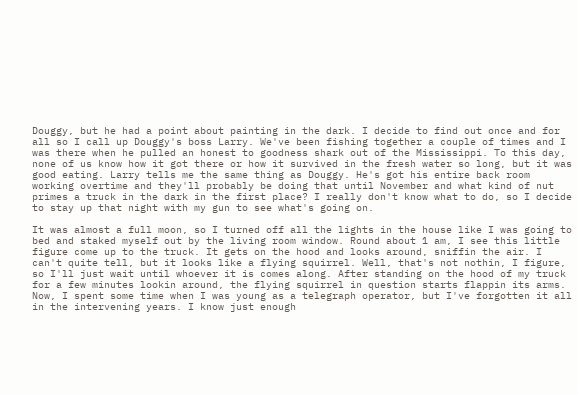Douggy, but he had a point about painting in the dark. I decide to find out once and for all so I call up Douggy's boss Larry. We've been fishing together a couple of times and I was there when he pulled an honest to goodness shark out of the Mississippi. To this day, none of us know how it got there or how it survived in the fresh water so long, but it was good eating. Larry tells me the same thing as Douggy. He's got his entire back room working overtime and they'll probably be doing that until November and what kind of nut primes a truck in the dark in the first place? I really don't know what to do, so I decide to stay up that night with my gun to see what's going on.

It was almost a full moon, so I turned off all the lights in the house like I was going to bed and staked myself out by the living room window. Round about 1 am, I see this little figure come up to the truck. It gets on the hood and looks around, sniffin the air. I can't quite tell, but it looks like a flying squirrel. Well, that's not nothin, I figure, so I'll just wait until whoever it is comes along. After standing on the hood of my truck for a few minutes lookin around, the flying squirrel in question starts flappin its arms. Now, I spent some time when I was young as a telegraph operator, but I've forgotten it all in the intervening years. I know just enough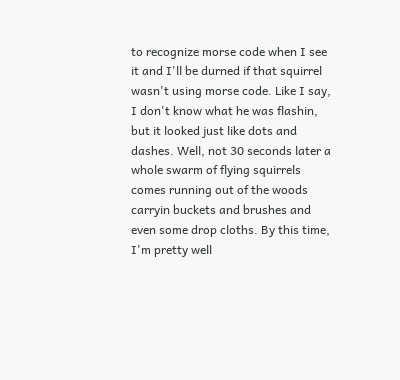to recognize morse code when I see it and I'll be durned if that squirrel wasn't using morse code. Like I say, I don't know what he was flashin, but it looked just like dots and dashes. Well, not 30 seconds later a whole swarm of flying squirrels comes running out of the woods carryin buckets and brushes and even some drop cloths. By this time, I'm pretty well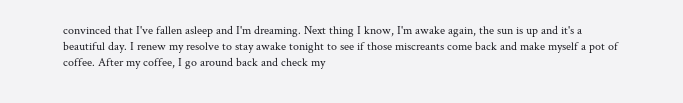convinced that I've fallen asleep and I'm dreaming. Next thing I know, I'm awake again, the sun is up and it's a beautiful day. I renew my resolve to stay awake tonight to see if those miscreants come back and make myself a pot of coffee. After my coffee, I go around back and check my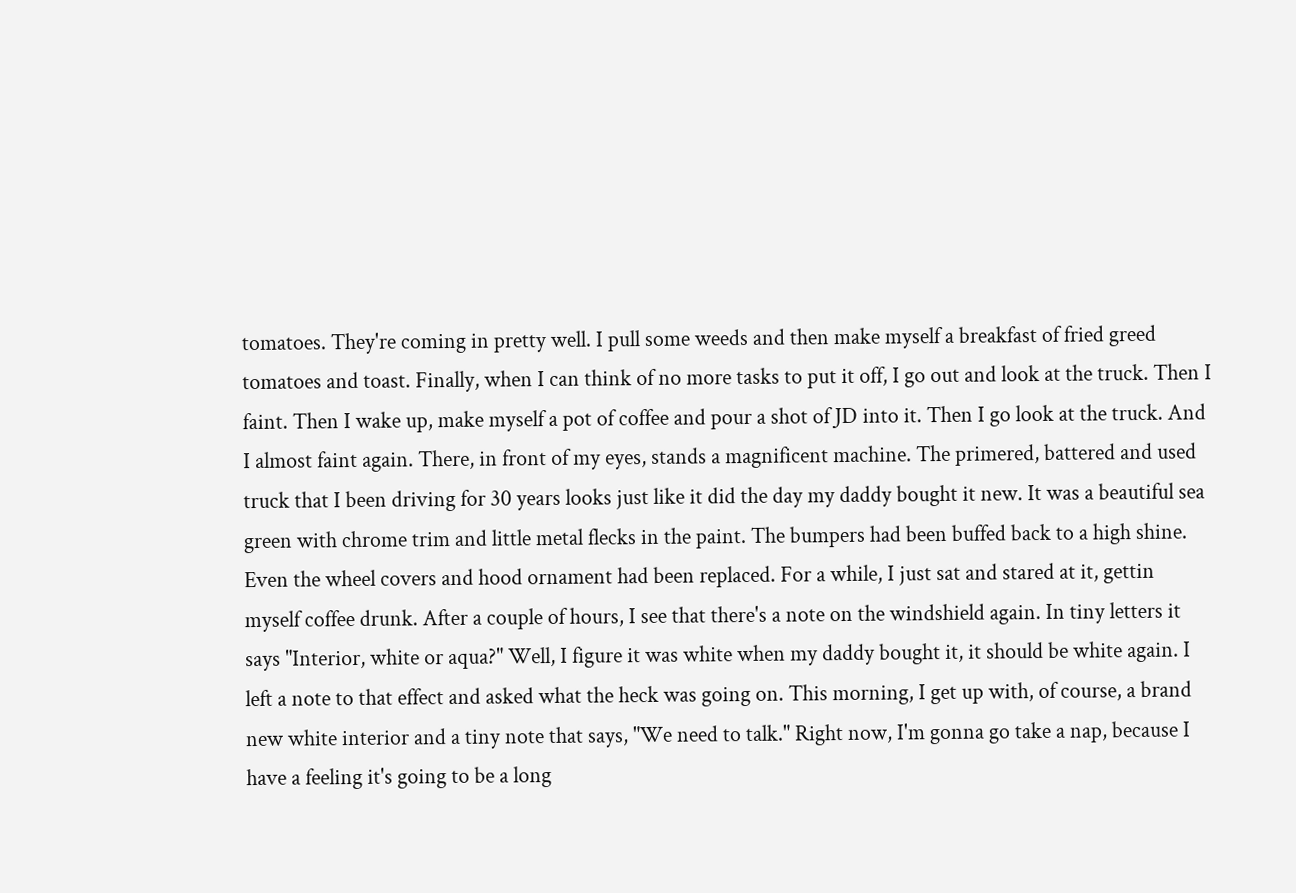tomatoes. They're coming in pretty well. I pull some weeds and then make myself a breakfast of fried greed tomatoes and toast. Finally, when I can think of no more tasks to put it off, I go out and look at the truck. Then I faint. Then I wake up, make myself a pot of coffee and pour a shot of JD into it. Then I go look at the truck. And I almost faint again. There, in front of my eyes, stands a magnificent machine. The primered, battered and used truck that I been driving for 30 years looks just like it did the day my daddy bought it new. It was a beautiful sea green with chrome trim and little metal flecks in the paint. The bumpers had been buffed back to a high shine. Even the wheel covers and hood ornament had been replaced. For a while, I just sat and stared at it, gettin myself coffee drunk. After a couple of hours, I see that there's a note on the windshield again. In tiny letters it says "Interior, white or aqua?" Well, I figure it was white when my daddy bought it, it should be white again. I left a note to that effect and asked what the heck was going on. This morning, I get up with, of course, a brand new white interior and a tiny note that says, "We need to talk." Right now, I'm gonna go take a nap, because I have a feeling it's going to be a long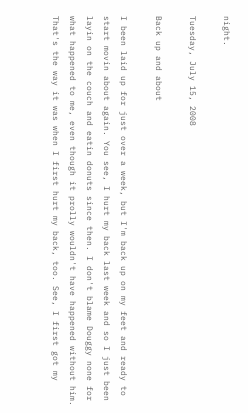night.

Tuesday, July 15, 2008

Back up and about

I been laid up for just over a week, but I'm back up on my feet and ready to start movin about again. You see, I hurt my back last week and so I just been layin on the couch and eatin donuts since then. I don't blame Douggy none for what happened to me, even though it prolly wouldn't have happened without him. That's the way it was when I first hurt my back, too. See, I first got my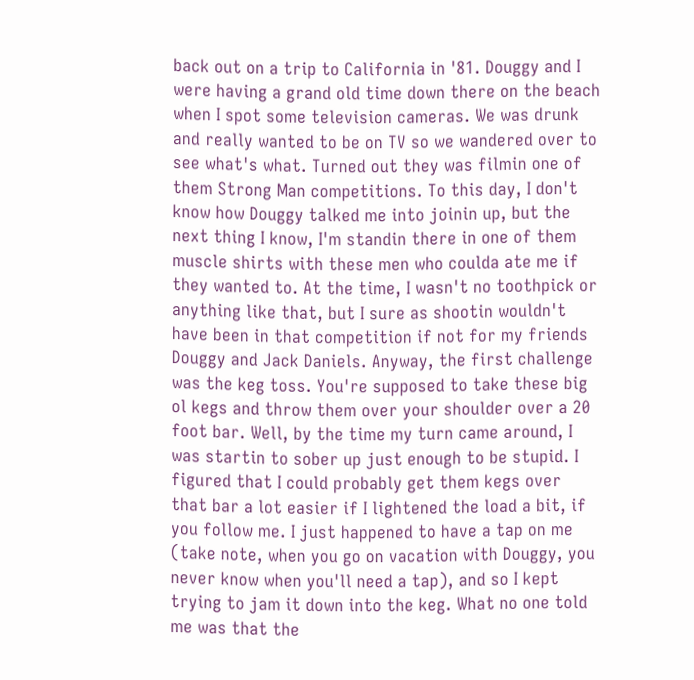back out on a trip to California in '81. Douggy and I were having a grand old time down there on the beach when I spot some television cameras. We was drunk and really wanted to be on TV so we wandered over to see what's what. Turned out they was filmin one of them Strong Man competitions. To this day, I don't know how Douggy talked me into joinin up, but the next thing I know, I'm standin there in one of them muscle shirts with these men who coulda ate me if they wanted to. At the time, I wasn't no toothpick or anything like that, but I sure as shootin wouldn't have been in that competition if not for my friends Douggy and Jack Daniels. Anyway, the first challenge was the keg toss. You're supposed to take these big ol kegs and throw them over your shoulder over a 20 foot bar. Well, by the time my turn came around, I was startin to sober up just enough to be stupid. I figured that I could probably get them kegs over that bar a lot easier if I lightened the load a bit, if you follow me. I just happened to have a tap on me (take note, when you go on vacation with Douggy, you never know when you'll need a tap), and so I kept trying to jam it down into the keg. What no one told me was that the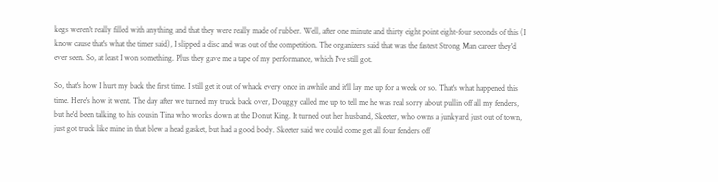kegs weren't really filled with anything and that they were really made of rubber. Well, after one minute and thirty eight point eight-four seconds of this (I know cause that's what the timer said), I slipped a disc and was out of the competition. The organizers said that was the fastest Strong Man career they'd ever seen. So, at least I won something. Plus they gave me a tape of my performance, which I've still got.

So, that's how I hurt my back the first time. I still get it out of whack every once in awhile and it'll lay me up for a week or so. That's what happened this time. Here's how it went. The day after we turned my truck back over, Douggy called me up to tell me he was real sorry about pullin off all my fenders, but he'd been talking to his cousin Tina who works down at the Donut King. It turned out her husband, Skeeter, who owns a junkyard just out of town, just got truck like mine in that blew a head gasket, but had a good body. Skeeter said we could come get all four fenders off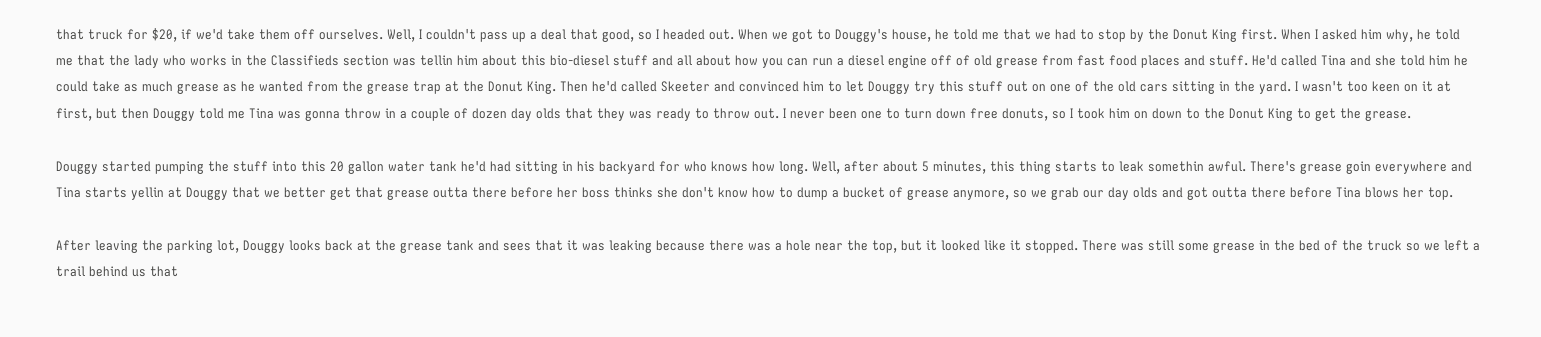that truck for $20, if we'd take them off ourselves. Well, I couldn't pass up a deal that good, so I headed out. When we got to Douggy's house, he told me that we had to stop by the Donut King first. When I asked him why, he told me that the lady who works in the Classifieds section was tellin him about this bio-diesel stuff and all about how you can run a diesel engine off of old grease from fast food places and stuff. He'd called Tina and she told him he could take as much grease as he wanted from the grease trap at the Donut King. Then he'd called Skeeter and convinced him to let Douggy try this stuff out on one of the old cars sitting in the yard. I wasn't too keen on it at first, but then Douggy told me Tina was gonna throw in a couple of dozen day olds that they was ready to throw out. I never been one to turn down free donuts, so I took him on down to the Donut King to get the grease.

Douggy started pumping the stuff into this 20 gallon water tank he'd had sitting in his backyard for who knows how long. Well, after about 5 minutes, this thing starts to leak somethin awful. There's grease goin everywhere and Tina starts yellin at Douggy that we better get that grease outta there before her boss thinks she don't know how to dump a bucket of grease anymore, so we grab our day olds and got outta there before Tina blows her top.

After leaving the parking lot, Douggy looks back at the grease tank and sees that it was leaking because there was a hole near the top, but it looked like it stopped. There was still some grease in the bed of the truck so we left a trail behind us that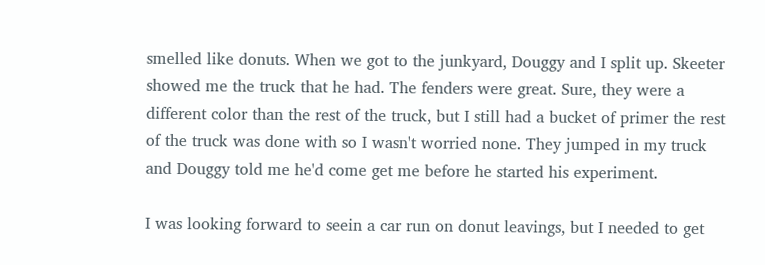smelled like donuts. When we got to the junkyard, Douggy and I split up. Skeeter showed me the truck that he had. The fenders were great. Sure, they were a different color than the rest of the truck, but I still had a bucket of primer the rest of the truck was done with so I wasn't worried none. They jumped in my truck and Douggy told me he'd come get me before he started his experiment.

I was looking forward to seein a car run on donut leavings, but I needed to get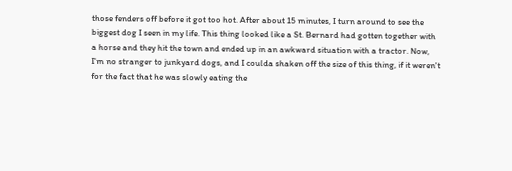those fenders off before it got too hot. After about 15 minutes, I turn around to see the biggest dog I seen in my life. This thing looked like a St. Bernard had gotten together with a horse and they hit the town and ended up in an awkward situation with a tractor. Now, I'm no stranger to junkyard dogs, and I coulda shaken off the size of this thing, if it weren't for the fact that he was slowly eating the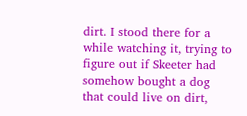dirt. I stood there for a while watching it, trying to figure out if Skeeter had somehow bought a dog that could live on dirt,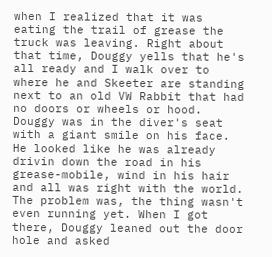when I realized that it was eating the trail of grease the truck was leaving. Right about that time, Douggy yells that he's all ready and I walk over to where he and Skeeter are standing next to an old VW Rabbit that had no doors or wheels or hood. Douggy was in the diver's seat with a giant smile on his face. He looked like he was already drivin down the road in his grease-mobile, wind in his hair and all was right with the world. The problem was, the thing wasn't even running yet. When I got there, Douggy leaned out the door hole and asked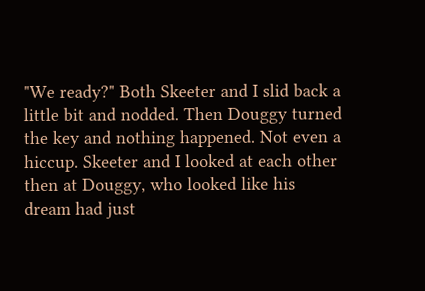"We ready?" Both Skeeter and I slid back a little bit and nodded. Then Douggy turned the key and nothing happened. Not even a hiccup. Skeeter and I looked at each other then at Douggy, who looked like his dream had just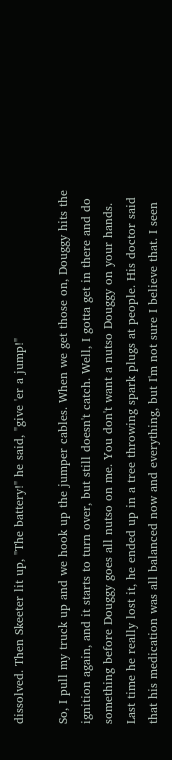dissolved. Then Skeeter lit up, "The battery!" he said, "give 'er a jump!"

So, I pull my truck up and we hook up the jumper cables. When we get those on, Douggy hits the ignition again, and it starts to turn over, but still doesn't catch. Well, I gotta get in there and do something before Douggy goes all nutso on me. You don't want a nutso Douggy on your hands. Last time he really lost it, he ended up in a tree throwing spark plugs at people. His doctor said that his medication was all balanced now and everything, but I'm not sure I believe that. I seen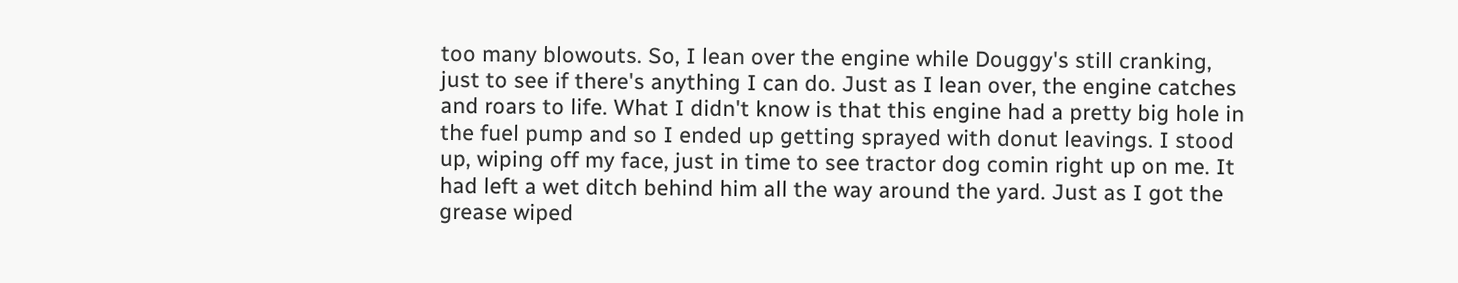too many blowouts. So, I lean over the engine while Douggy's still cranking, just to see if there's anything I can do. Just as I lean over, the engine catches and roars to life. What I didn't know is that this engine had a pretty big hole in the fuel pump and so I ended up getting sprayed with donut leavings. I stood up, wiping off my face, just in time to see tractor dog comin right up on me. It had left a wet ditch behind him all the way around the yard. Just as I got the grease wiped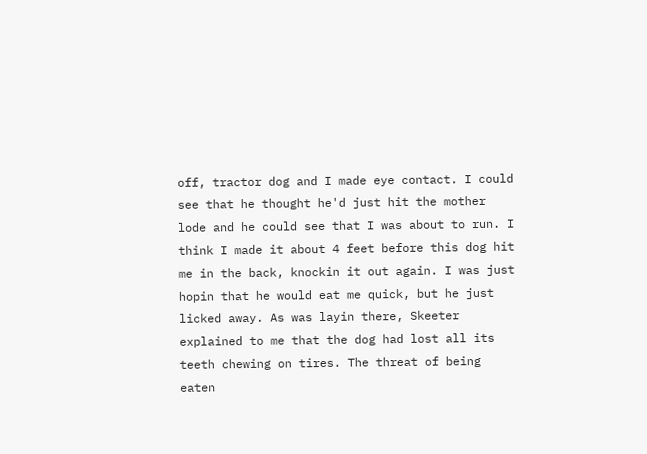off, tractor dog and I made eye contact. I could see that he thought he'd just hit the mother lode and he could see that I was about to run. I think I made it about 4 feet before this dog hit me in the back, knockin it out again. I was just hopin that he would eat me quick, but he just licked away. As was layin there, Skeeter explained to me that the dog had lost all its teeth chewing on tires. The threat of being eaten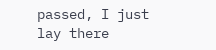passed, I just lay there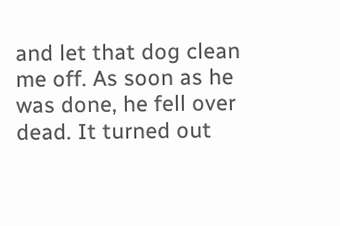and let that dog clean me off. As soon as he was done, he fell over dead. It turned out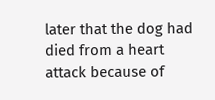later that the dog had died from a heart attack because of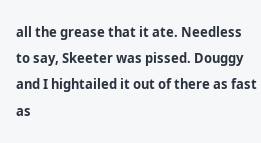all the grease that it ate. Needless to say, Skeeter was pissed. Douggy and I hightailed it out of there as fast as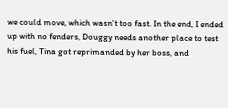we could move, which wasn't too fast. In the end, I ended up with no fenders, Douggy needs another place to test his fuel, Tina got reprimanded by her boss, and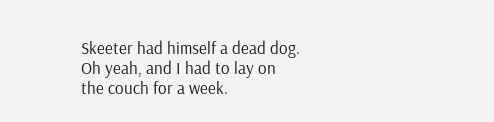Skeeter had himself a dead dog. Oh yeah, and I had to lay on the couch for a week.